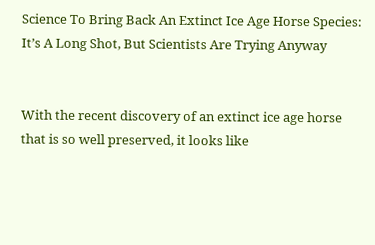Science To Bring Back An Extinct Ice Age Horse Species: It’s A Long Shot, But Scientists Are Trying Anyway


With the recent discovery of an extinct ice age horse that is so well preserved, it looks like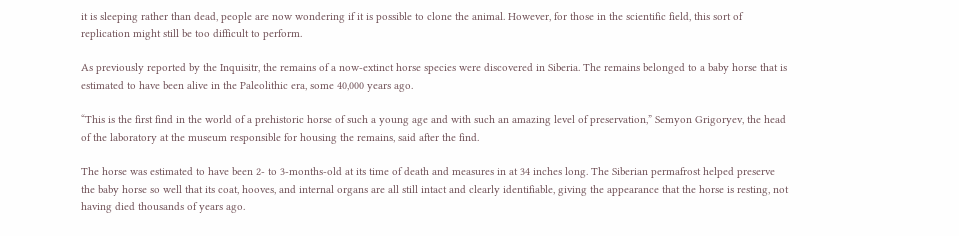it is sleeping rather than dead, people are now wondering if it is possible to clone the animal. However, for those in the scientific field, this sort of replication might still be too difficult to perform.

As previously reported by the Inquisitr, the remains of a now-extinct horse species were discovered in Siberia. The remains belonged to a baby horse that is estimated to have been alive in the Paleolithic era, some 40,000 years ago.

“This is the first find in the world of a prehistoric horse of such a young age and with such an amazing level of preservation,” Semyon Grigoryev, the head of the laboratory at the museum responsible for housing the remains, said after the find.

The horse was estimated to have been 2- to 3-months-old at its time of death and measures in at 34 inches long. The Siberian permafrost helped preserve the baby horse so well that its coat, hooves, and internal organs are all still intact and clearly identifiable, giving the appearance that the horse is resting, not having died thousands of years ago.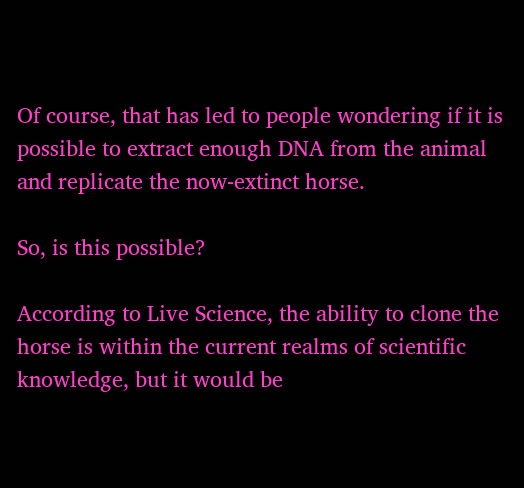Of course, that has led to people wondering if it is possible to extract enough DNA from the animal and replicate the now-extinct horse.

So, is this possible?

According to Live Science, the ability to clone the horse is within the current realms of scientific knowledge, but it would be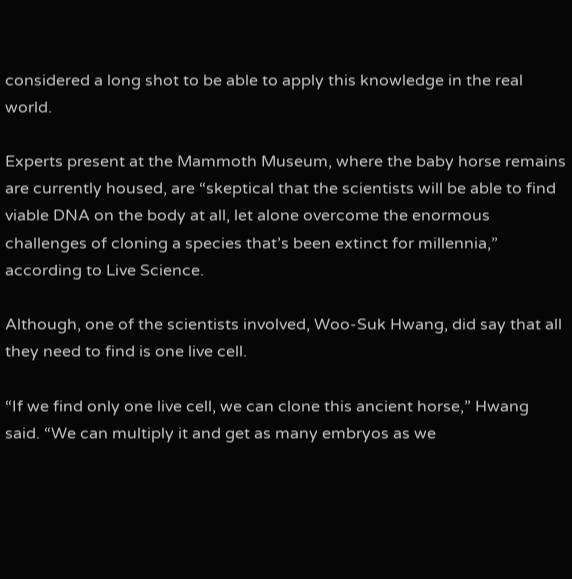considered a long shot to be able to apply this knowledge in the real world.

Experts present at the Mammoth Museum, where the baby horse remains are currently housed, are “skeptical that the scientists will be able to find viable DNA on the body at all, let alone overcome the enormous challenges of cloning a species that’s been extinct for millennia,” according to Live Science.

Although, one of the scientists involved, Woo-Suk Hwang, did say that all they need to find is one live cell.

“If we find only one live cell, we can clone this ancient horse,” Hwang said. “We can multiply it and get as many embryos as we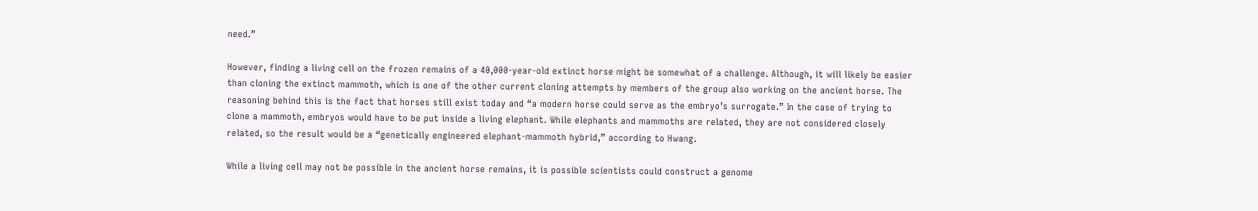need.”

However, finding a living cell on the frozen remains of a 40,000-year-old extinct horse might be somewhat of a challenge. Although, it will likely be easier than cloning the extinct mammoth, which is one of the other current cloning attempts by members of the group also working on the ancient horse. The reasoning behind this is the fact that horses still exist today and “a modern horse could serve as the embryo’s surrogate.” In the case of trying to clone a mammoth, embryos would have to be put inside a living elephant. While elephants and mammoths are related, they are not considered closely related, so the result would be a “genetically engineered elephant-mammoth hybrid,” according to Hwang.

While a living cell may not be possible in the ancient horse remains, it is possible scientists could construct a genome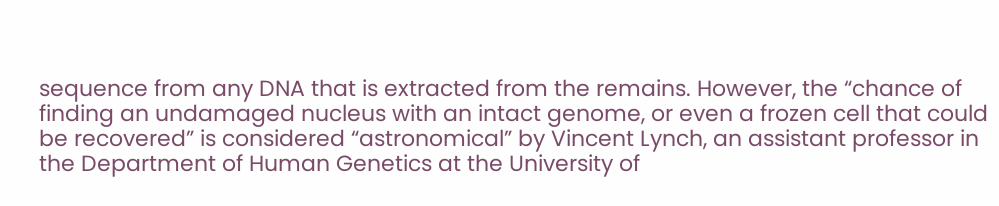sequence from any DNA that is extracted from the remains. However, the “chance of finding an undamaged nucleus with an intact genome, or even a frozen cell that could be recovered” is considered “astronomical” by Vincent Lynch, an assistant professor in the Department of Human Genetics at the University of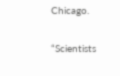Chicago.

“Scientists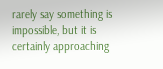rarely say something is impossible, but it is certainly approaching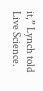it,” Lynch told Live Science.